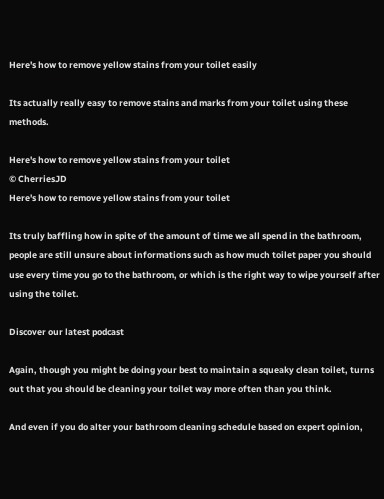Here's how to remove yellow stains from your toilet easily

Its actually really easy to remove stains and marks from your toilet using these methods.

Here's how to remove yellow stains from your toilet
© CherriesJD
Here's how to remove yellow stains from your toilet

Its truly baffling how in spite of the amount of time we all spend in the bathroom, people are still unsure about informations such as how much toilet paper you should use every time you go to the bathroom, or which is the right way to wipe yourself after using the toilet.

Discover our latest podcast

Again, though you might be doing your best to maintain a squeaky clean toilet, turns out that you should be cleaning your toilet way more often than you think.

And even if you do alter your bathroom cleaning schedule based on expert opinion,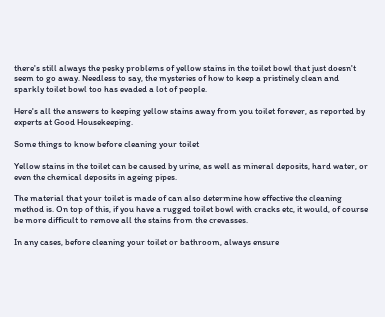there's still always the pesky problems of yellow stains in the toilet bowl that just doesn't seem to go away. Needless to say, the mysteries of how to keep a pristinely clean and sparkly toilet bowl too has evaded a lot of people.

Here's all the answers to keeping yellow stains away from you toilet forever, as reported by experts at Good Housekeeping.

Some things to know before cleaning your toilet

Yellow stains in the toilet can be caused by urine, as well as mineral deposits, hard water, or even the chemical deposits in ageing pipes.

The material that your toilet is made of can also determine how effective the cleaning method is. On top of this, if you have a rugged toilet bowl with cracks etc, it would, of course be more difficult to remove all the stains from the crevasses.

In any cases, before cleaning your toilet or bathroom, always ensure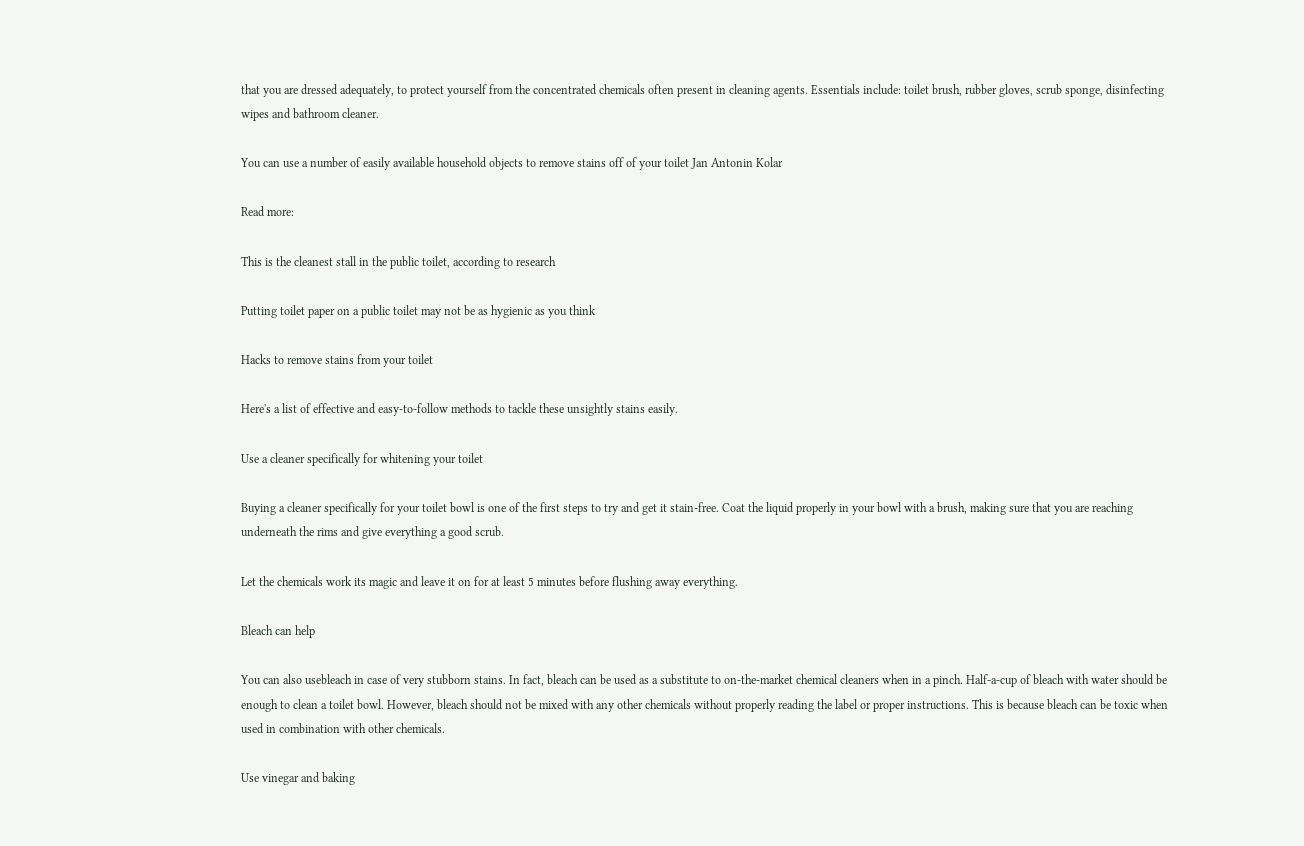that you are dressed adequately, to protect yourself from the concentrated chemicals often present in cleaning agents. Essentials include: toilet brush, rubber gloves, scrub sponge, disinfecting wipes and bathroom cleaner.

You can use a number of easily available household objects to remove stains off of your toilet Jan Antonin Kolar

Read more:

This is the cleanest stall in the public toilet, according to research

Putting toilet paper on a public toilet may not be as hygienic as you think

Hacks to remove stains from your toilet

Here's a list of effective and easy-to-follow methods to tackle these unsightly stains easily.

Use a cleaner specifically for whitening your toilet

Buying a cleaner specifically for your toilet bowl is one of the first steps to try and get it stain-free. Coat the liquid properly in your bowl with a brush, making sure that you are reaching underneath the rims and give everything a good scrub.

Let the chemicals work its magic and leave it on for at least 5 minutes before flushing away everything.

Bleach can help

You can also usebleach in case of very stubborn stains. In fact, bleach can be used as a substitute to on-the-market chemical cleaners when in a pinch. Half-a-cup of bleach with water should be enough to clean a toilet bowl. However, bleach should not be mixed with any other chemicals without properly reading the label or proper instructions. This is because bleach can be toxic when used in combination with other chemicals.

Use vinegar and baking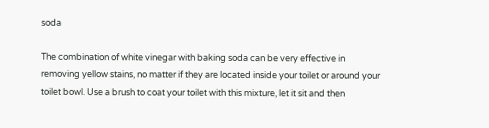soda

The combination of white vinegar with baking soda can be very effective in removing yellow stains, no matter if they are located inside your toilet or around your toilet bowl. Use a brush to coat your toilet with this mixture, let it sit and then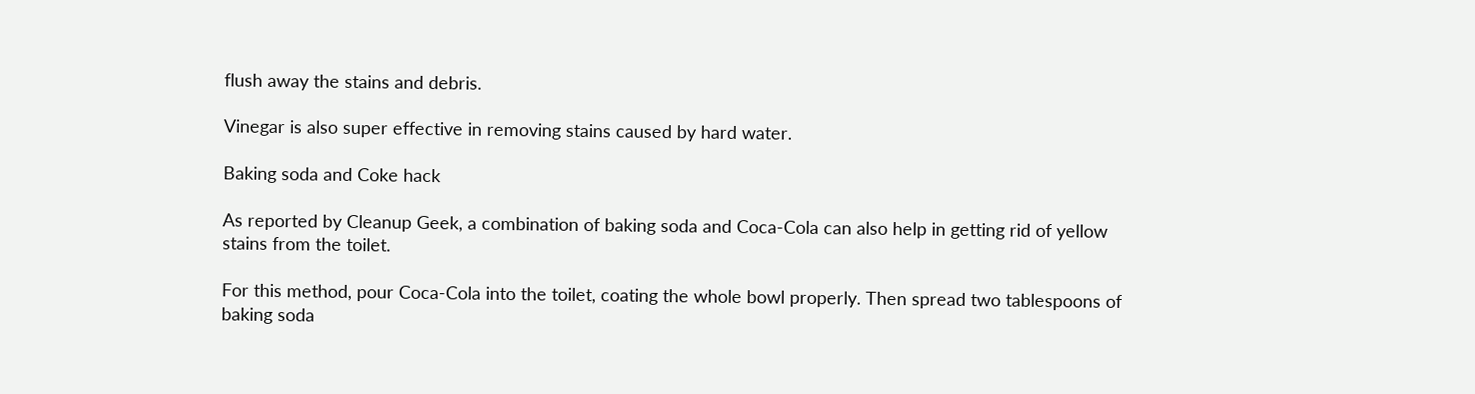flush away the stains and debris.

Vinegar is also super effective in removing stains caused by hard water.

Baking soda and Coke hack

As reported by Cleanup Geek, a combination of baking soda and Coca-Cola can also help in getting rid of yellow stains from the toilet.

For this method, pour Coca-Cola into the toilet, coating the whole bowl properly. Then spread two tablespoons of baking soda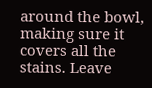around the bowl, making sure it covers all the stains. Leave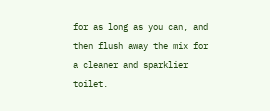for as long as you can, and then flush away the mix for a cleaner and sparklier toilet.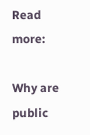Read more:

Why are public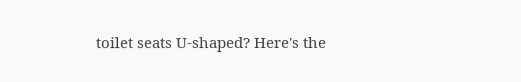toilet seats U-shaped? Here's the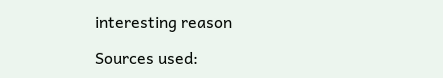interesting reason

Sources used: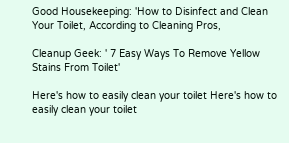Good Housekeeping: 'How to Disinfect and Clean Your Toilet, According to Cleaning Pros,

Cleanup Geek: ' 7 Easy Ways To Remove Yellow Stains From Toilet'

Here's how to easily clean your toilet Here's how to easily clean your toilet